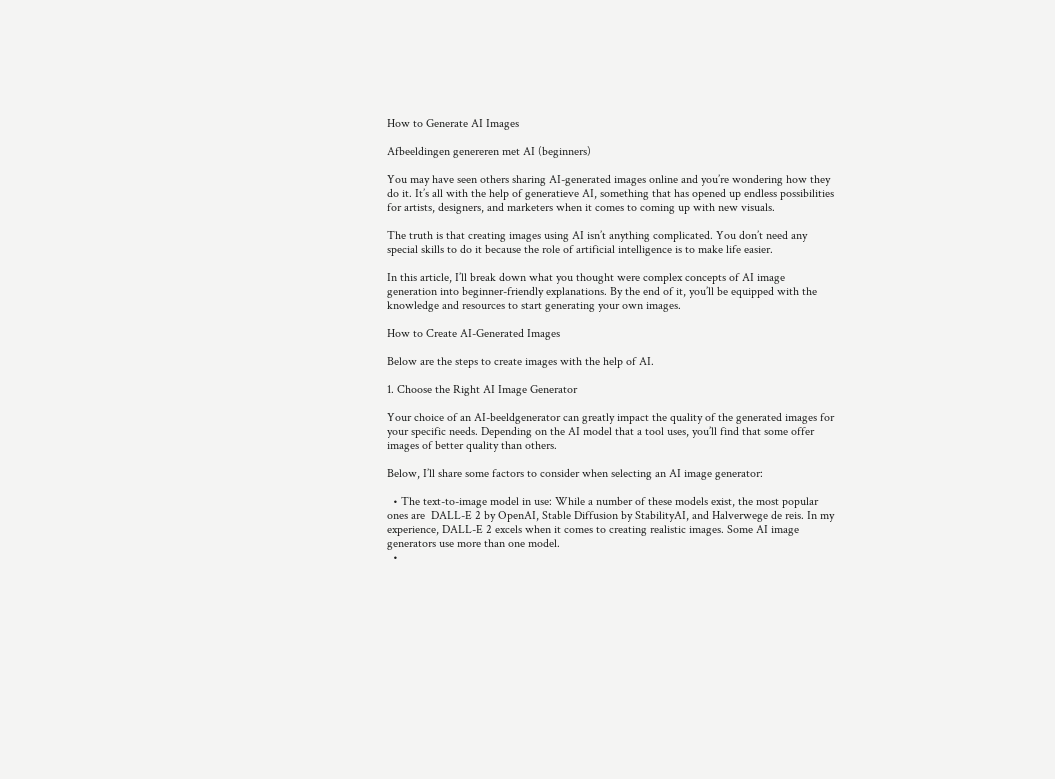How to Generate AI Images

Afbeeldingen genereren met AI (beginners)

You may have seen others sharing AI-generated images online and you’re wondering how they do it. It’s all with the help of generatieve AI, something that has opened up endless possibilities for artists, designers, and marketers when it comes to coming up with new visuals.

The truth is that creating images using AI isn’t anything complicated. You don’t need any special skills to do it because the role of artificial intelligence is to make life easier.

In this article, I’ll break down what you thought were complex concepts of AI image generation into beginner-friendly explanations. By the end of it, you’ll be equipped with the knowledge and resources to start generating your own images.

How to Create AI-Generated Images

Below are the steps to create images with the help of AI.

1. Choose the Right AI Image Generator

Your choice of an AI-beeldgenerator can greatly impact the quality of the generated images for your specific needs. Depending on the AI model that a tool uses, you’ll find that some offer images of better quality than others.

Below, I’ll share some factors to consider when selecting an AI image generator:

  • The text-to-image model in use: While a number of these models exist, the most popular ones are  DALL-E 2 by OpenAI, Stable Diffusion by StabilityAI, and Halverwege de reis. In my experience, DALL-E 2 excels when it comes to creating realistic images. Some AI image generators use more than one model.
  •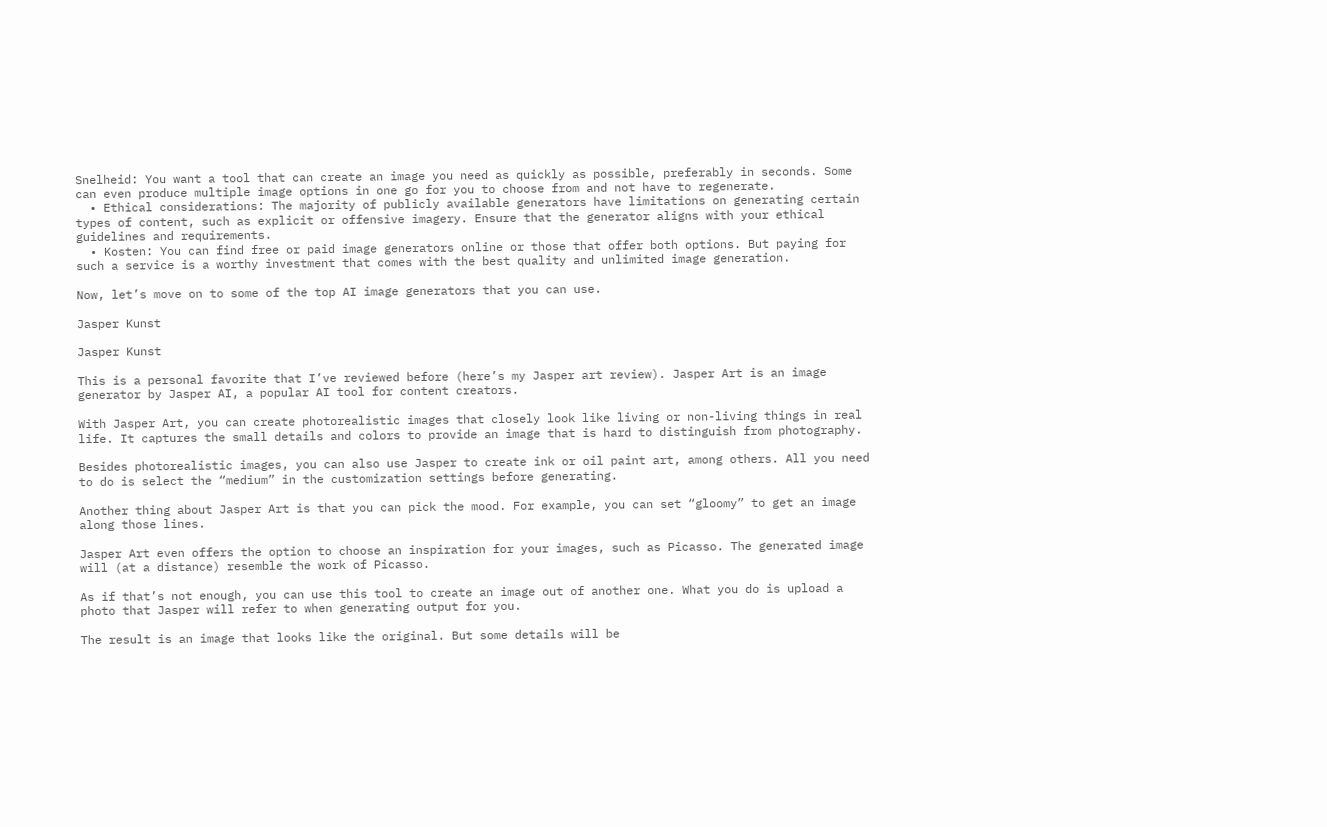Snelheid: You want a tool that can create an image you need as quickly as possible, preferably in seconds. Some can even produce multiple image options in one go for you to choose from and not have to regenerate.
  • Ethical considerations: The majority of publicly available generators have limitations on generating certain types of content, such as explicit or offensive imagery. Ensure that the generator aligns with your ethical guidelines and requirements.
  • Kosten: You can find free or paid image generators online or those that offer both options. But paying for such a service is a worthy investment that comes with the best quality and unlimited image generation.

Now, let’s move on to some of the top AI image generators that you can use.

Jasper Kunst

Jasper Kunst

This is a personal favorite that I’ve reviewed before (here’s my Jasper art review). Jasper Art is an image generator by Jasper AI, a popular AI tool for content creators.

With Jasper Art, you can create photorealistic images that closely look like living or non-living things in real life. It captures the small details and colors to provide an image that is hard to distinguish from photography.

Besides photorealistic images, you can also use Jasper to create ink or oil paint art, among others. All you need to do is select the “medium” in the customization settings before generating.

Another thing about Jasper Art is that you can pick the mood. For example, you can set “gloomy” to get an image along those lines.

Jasper Art even offers the option to choose an inspiration for your images, such as Picasso. The generated image will (at a distance) resemble the work of Picasso.

As if that’s not enough, you can use this tool to create an image out of another one. What you do is upload a photo that Jasper will refer to when generating output for you.

The result is an image that looks like the original. But some details will be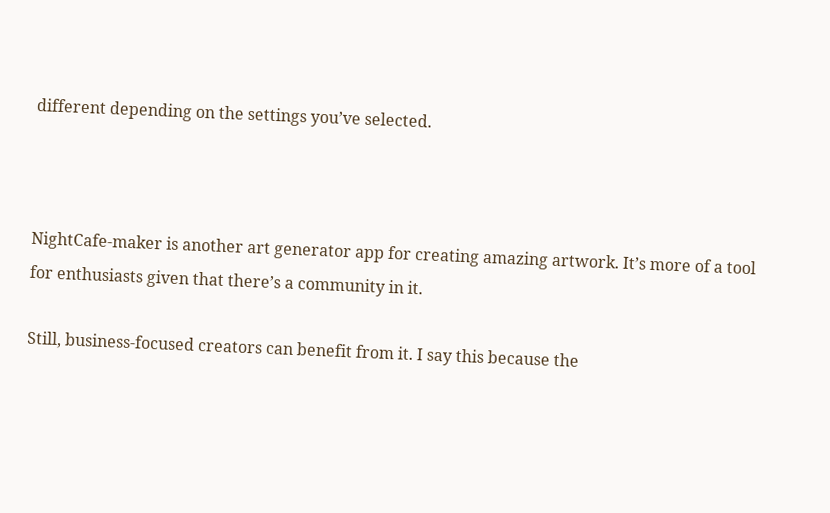different depending on the settings you’ve selected.



NightCafe-maker is another art generator app for creating amazing artwork. It’s more of a tool for enthusiasts given that there’s a community in it.

Still, business-focused creators can benefit from it. I say this because the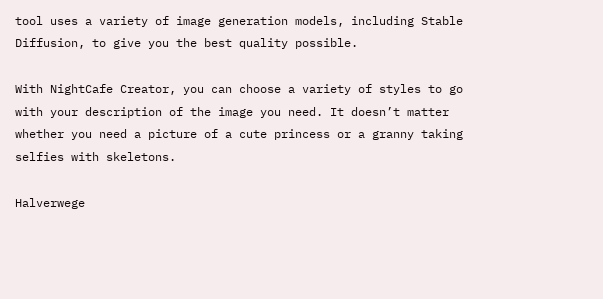tool uses a variety of image generation models, including Stable Diffusion, to give you the best quality possible.

With NightCafe Creator, you can choose a variety of styles to go with your description of the image you need. It doesn’t matter whether you need a picture of a cute princess or a granny taking selfies with skeletons.

Halverwege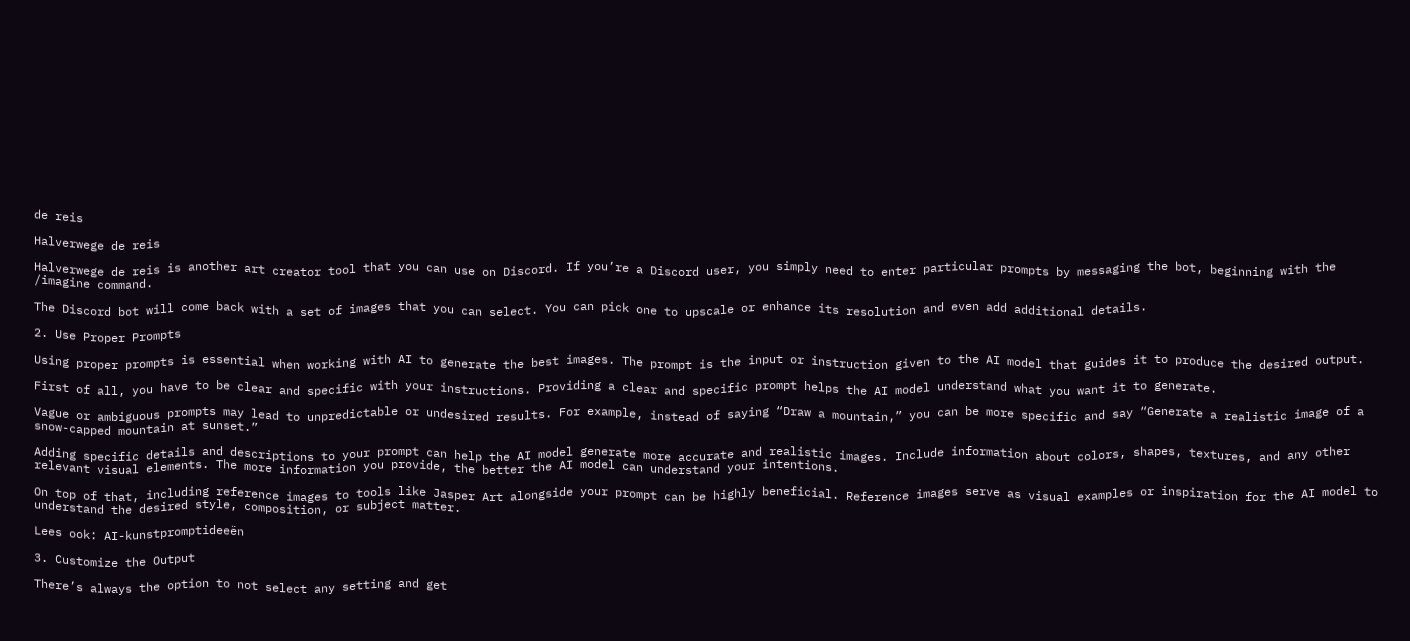de reis

Halverwege de reis

Halverwege de reis is another art creator tool that you can use on Discord. If you’re a Discord user, you simply need to enter particular prompts by messaging the bot, beginning with the /imagine command.

The Discord bot will come back with a set of images that you can select. You can pick one to upscale or enhance its resolution and even add additional details.

2. Use Proper Prompts

Using proper prompts is essential when working with AI to generate the best images. The prompt is the input or instruction given to the AI model that guides it to produce the desired output.

First of all, you have to be clear and specific with your instructions. Providing a clear and specific prompt helps the AI model understand what you want it to generate.

Vague or ambiguous prompts may lead to unpredictable or undesired results. For example, instead of saying “Draw a mountain,” you can be more specific and say “Generate a realistic image of a snow-capped mountain at sunset.”

Adding specific details and descriptions to your prompt can help the AI model generate more accurate and realistic images. Include information about colors, shapes, textures, and any other relevant visual elements. The more information you provide, the better the AI model can understand your intentions.

On top of that, including reference images to tools like Jasper Art alongside your prompt can be highly beneficial. Reference images serve as visual examples or inspiration for the AI model to understand the desired style, composition, or subject matter.

Lees ook: AI-kunstpromptideeën

3. Customize the Output

There’s always the option to not select any setting and get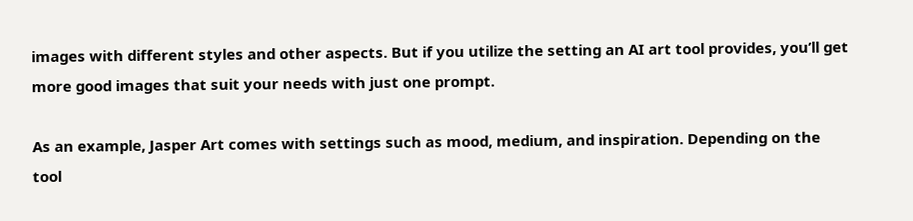images with different styles and other aspects. But if you utilize the setting an AI art tool provides, you’ll get more good images that suit your needs with just one prompt.

As an example, Jasper Art comes with settings such as mood, medium, and inspiration. Depending on the tool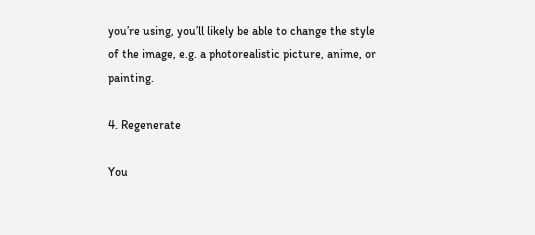you’re using, you’ll likely be able to change the style of the image, e.g. a photorealistic picture, anime, or painting.

4. Regenerate

You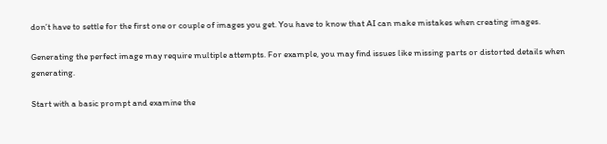don’t have to settle for the first one or couple of images you get. You have to know that AI can make mistakes when creating images.

Generating the perfect image may require multiple attempts. For example, you may find issues like missing parts or distorted details when generating.

Start with a basic prompt and examine the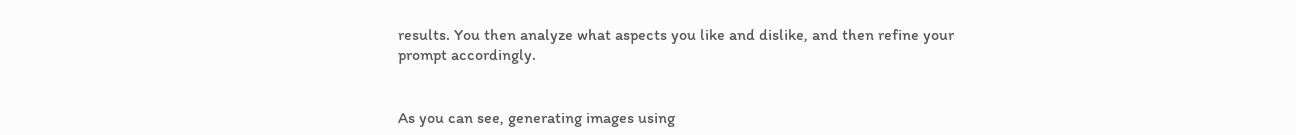results. You then analyze what aspects you like and dislike, and then refine your prompt accordingly.


As you can see, generating images using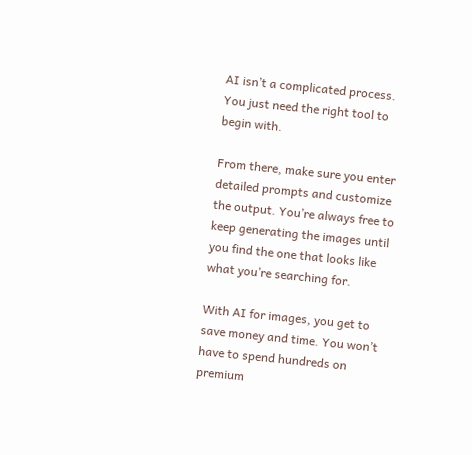AI isn’t a complicated process. You just need the right tool to begin with.

From there, make sure you enter detailed prompts and customize the output. You’re always free to keep generating the images until you find the one that looks like what you’re searching for.

With AI for images, you get to save money and time. You won’t have to spend hundreds on premium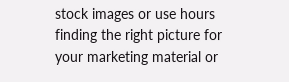stock images or use hours finding the right picture for your marketing material or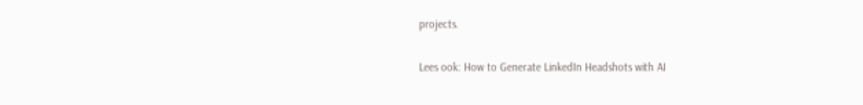projects.

Lees ook: How to Generate LinkedIn Headshots with AI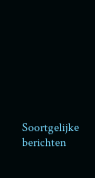Soortgelijke berichten